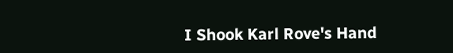I Shook Karl Rove's Hand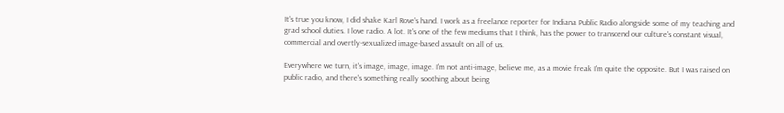It's true you know, I did shake Karl Rove's hand. I work as a freelance reporter for Indiana Public Radio alongside some of my teaching and grad school duties. I love radio. A lot. It's one of the few mediums that I think, has the power to transcend our culture's constant visual, commercial and overtly-sexualized image-based assault on all of us.

Everywhere we turn, it's image, image, image. I'm not anti-image, believe me, as a movie freak I'm quite the opposite. But I was raised on public radio, and there's something really soothing about being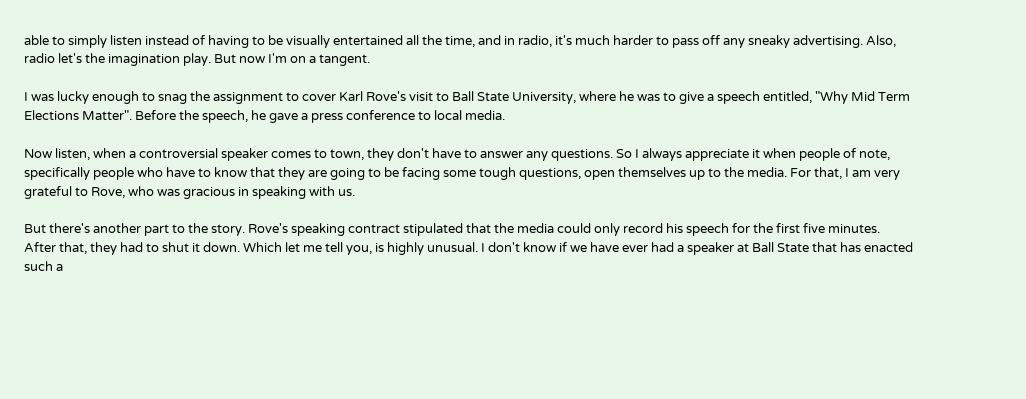able to simply listen instead of having to be visually entertained all the time, and in radio, it's much harder to pass off any sneaky advertising. Also, radio let's the imagination play. But now I'm on a tangent.

I was lucky enough to snag the assignment to cover Karl Rove's visit to Ball State University, where he was to give a speech entitled, "Why Mid Term Elections Matter". Before the speech, he gave a press conference to local media.

Now listen, when a controversial speaker comes to town, they don't have to answer any questions. So I always appreciate it when people of note, specifically people who have to know that they are going to be facing some tough questions, open themselves up to the media. For that, I am very grateful to Rove, who was gracious in speaking with us.

But there's another part to the story. Rove's speaking contract stipulated that the media could only record his speech for the first five minutes. After that, they had to shut it down. Which let me tell you, is highly unusual. I don't know if we have ever had a speaker at Ball State that has enacted such a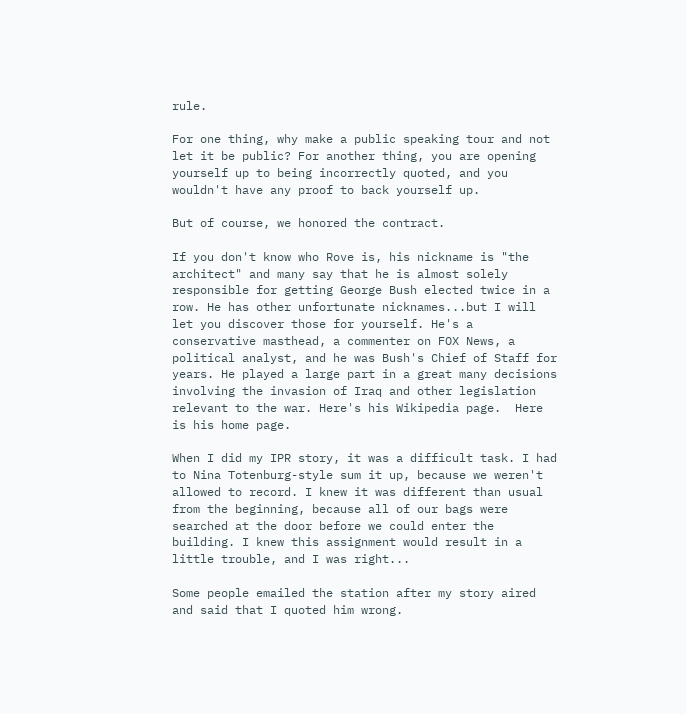rule.

For one thing, why make a public speaking tour and not let it be public? For another thing, you are opening yourself up to being incorrectly quoted, and you wouldn't have any proof to back yourself up.

But of course, we honored the contract.

If you don't know who Rove is, his nickname is "the architect" and many say that he is almost solely responsible for getting George Bush elected twice in a row. He has other unfortunate nicknames...but I will let you discover those for yourself. He's a conservative masthead, a commenter on FOX News, a political analyst, and he was Bush's Chief of Staff for years. He played a large part in a great many decisions involving the invasion of Iraq and other legislation relevant to the war. Here's his Wikipedia page.  Here is his home page.

When I did my IPR story, it was a difficult task. I had to Nina Totenburg-style sum it up, because we weren't allowed to record. I knew it was different than usual from the beginning, because all of our bags were searched at the door before we could enter the building. I knew this assignment would result in a little trouble, and I was right...

Some people emailed the station after my story aired and said that I quoted him wrong.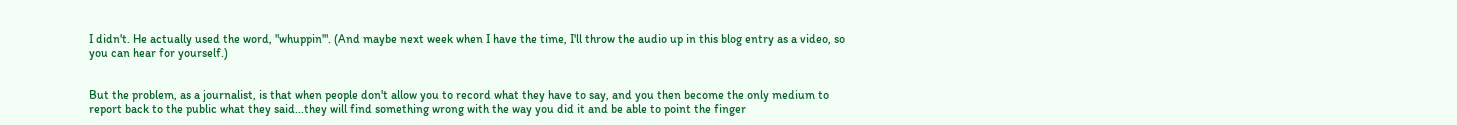I didn't. He actually used the word, "whuppin'". (And maybe next week when I have the time, I'll throw the audio up in this blog entry as a video, so you can hear for yourself.)


But the problem, as a journalist, is that when people don't allow you to record what they have to say, and you then become the only medium to report back to the public what they said...they will find something wrong with the way you did it and be able to point the finger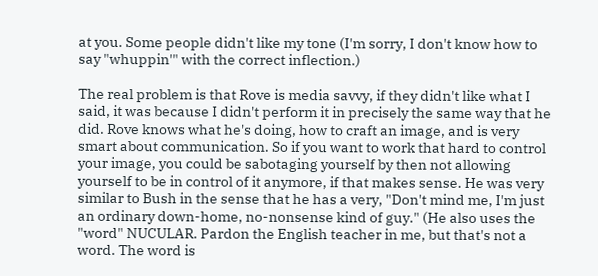at you. Some people didn't like my tone (I'm sorry, I don't know how to say "whuppin'" with the correct inflection.)

The real problem is that Rove is media savvy, if they didn't like what I said, it was because I didn't perform it in precisely the same way that he did. Rove knows what he's doing, how to craft an image, and is very smart about communication. So if you want to work that hard to control your image, you could be sabotaging yourself by then not allowing yourself to be in control of it anymore, if that makes sense. He was very similar to Bush in the sense that he has a very, "Don't mind me, I'm just an ordinary down-home, no-nonsense kind of guy." (He also uses the "word" NUCULAR. Pardon the English teacher in me, but that's not a word. The word is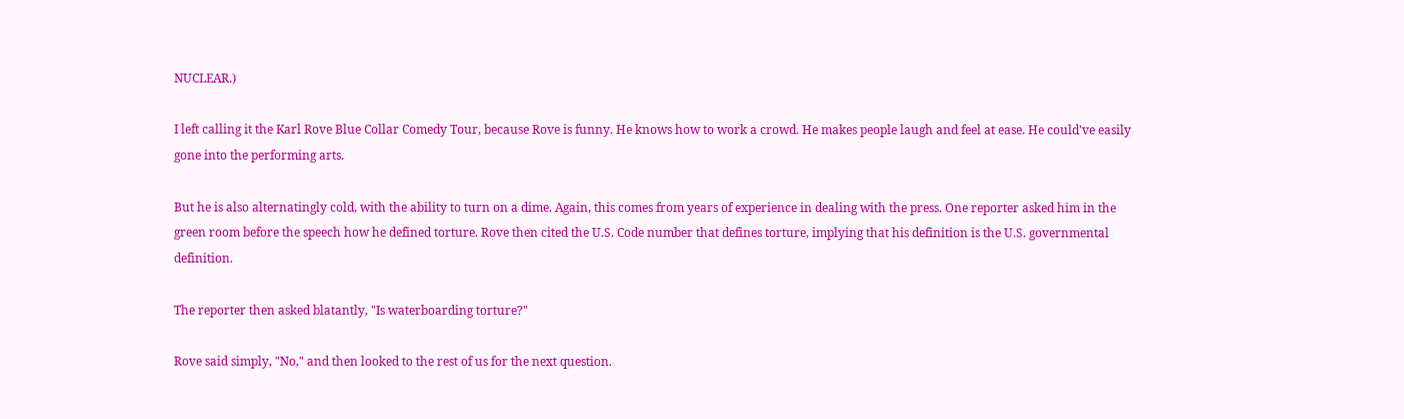NUCLEAR.)

I left calling it the Karl Rove Blue Collar Comedy Tour, because Rove is funny. He knows how to work a crowd. He makes people laugh and feel at ease. He could've easily gone into the performing arts.

But he is also alternatingly cold, with the ability to turn on a dime. Again, this comes from years of experience in dealing with the press. One reporter asked him in the green room before the speech how he defined torture. Rove then cited the U.S. Code number that defines torture, implying that his definition is the U.S. governmental definition.

The reporter then asked blatantly, "Is waterboarding torture?"

Rove said simply, "No," and then looked to the rest of us for the next question.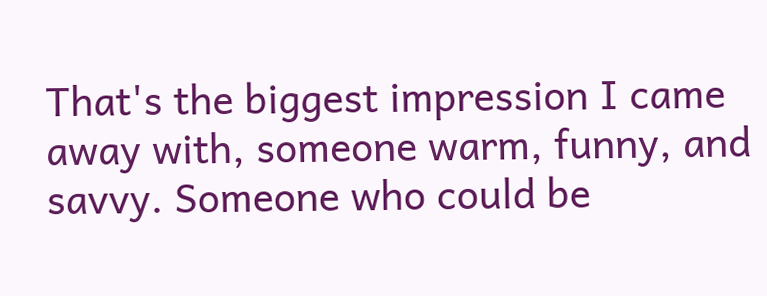That's the biggest impression I came away with, someone warm, funny, and savvy. Someone who could be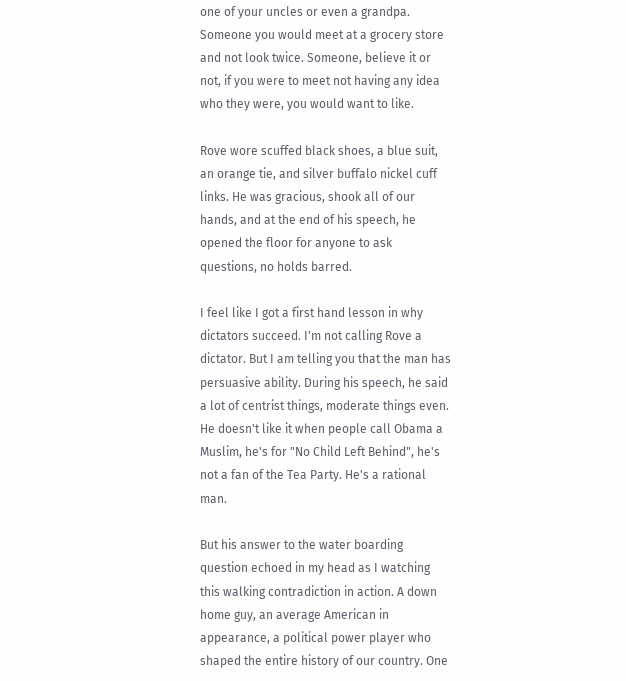one of your uncles or even a grandpa. Someone you would meet at a grocery store and not look twice. Someone, believe it or not, if you were to meet not having any idea who they were, you would want to like.

Rove wore scuffed black shoes, a blue suit, an orange tie, and silver buffalo nickel cuff links. He was gracious, shook all of our hands, and at the end of his speech, he opened the floor for anyone to ask questions, no holds barred.

I feel like I got a first hand lesson in why dictators succeed. I'm not calling Rove a dictator. But I am telling you that the man has persuasive ability. During his speech, he said a lot of centrist things, moderate things even. He doesn't like it when people call Obama a Muslim, he's for "No Child Left Behind", he's not a fan of the Tea Party. He's a rational man.

But his answer to the water boarding question echoed in my head as I watching this walking contradiction in action. A down home guy, an average American in appearance, a political power player who shaped the entire history of our country. One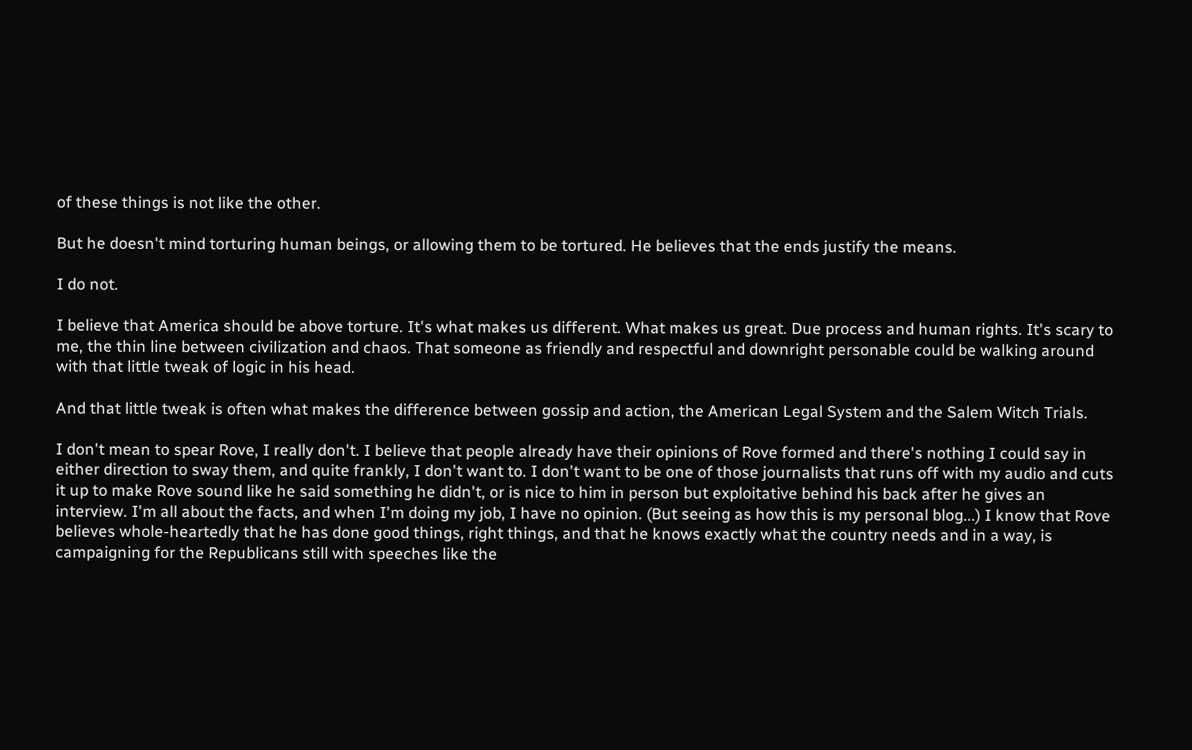of these things is not like the other.

But he doesn't mind torturing human beings, or allowing them to be tortured. He believes that the ends justify the means.

I do not.

I believe that America should be above torture. It's what makes us different. What makes us great. Due process and human rights. It's scary to me, the thin line between civilization and chaos. That someone as friendly and respectful and downright personable could be walking around with that little tweak of logic in his head.

And that little tweak is often what makes the difference between gossip and action, the American Legal System and the Salem Witch Trials.

I don't mean to spear Rove, I really don't. I believe that people already have their opinions of Rove formed and there's nothing I could say in either direction to sway them, and quite frankly, I don't want to. I don't want to be one of those journalists that runs off with my audio and cuts it up to make Rove sound like he said something he didn't, or is nice to him in person but exploitative behind his back after he gives an interview. I'm all about the facts, and when I'm doing my job, I have no opinion. (But seeing as how this is my personal blog...) I know that Rove believes whole-heartedly that he has done good things, right things, and that he knows exactly what the country needs and in a way, is campaigning for the Republicans still with speeches like the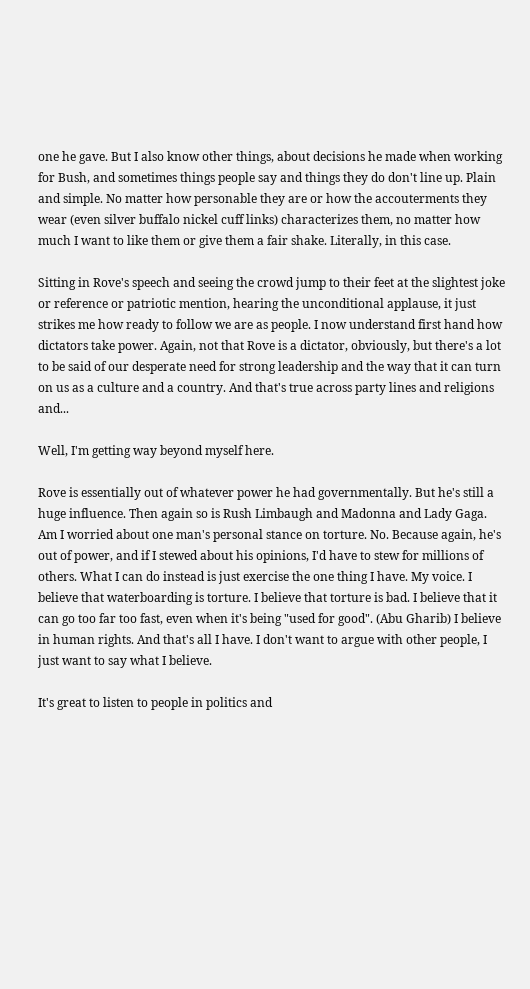one he gave. But I also know other things, about decisions he made when working for Bush, and sometimes things people say and things they do don't line up. Plain and simple. No matter how personable they are or how the accouterments they wear (even silver buffalo nickel cuff links) characterizes them, no matter how much I want to like them or give them a fair shake. Literally, in this case.

Sitting in Rove's speech and seeing the crowd jump to their feet at the slightest joke or reference or patriotic mention, hearing the unconditional applause, it just strikes me how ready to follow we are as people. I now understand first hand how dictators take power. Again, not that Rove is a dictator, obviously, but there's a lot to be said of our desperate need for strong leadership and the way that it can turn on us as a culture and a country. And that's true across party lines and religions and...

Well, I'm getting way beyond myself here.

Rove is essentially out of whatever power he had governmentally. But he's still a huge influence. Then again so is Rush Limbaugh and Madonna and Lady Gaga. Am I worried about one man's personal stance on torture. No. Because again, he's out of power, and if I stewed about his opinions, I'd have to stew for millions of others. What I can do instead is just exercise the one thing I have. My voice. I believe that waterboarding is torture. I believe that torture is bad. I believe that it can go too far too fast, even when it's being "used for good". (Abu Gharib) I believe in human rights. And that's all I have. I don't want to argue with other people, I just want to say what I believe.

It's great to listen to people in politics and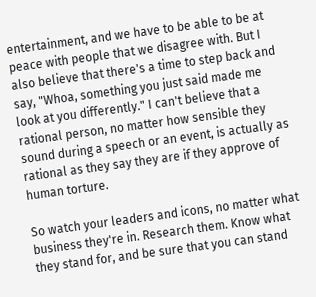entertainment, and we have to be able to be at peace with people that we disagree with. But I also believe that there's a time to step back and say, "Whoa, something you just said made me look at you differently." I can't believe that a rational person, no matter how sensible they sound during a speech or an event, is actually as rational as they say they are if they approve of human torture.

So watch your leaders and icons, no matter what business they're in. Research them. Know what they stand for, and be sure that you can stand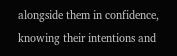alongside them in confidence, knowing their intentions and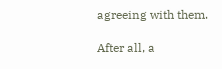agreeing with them.

After all, a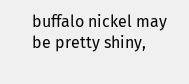buffalo nickel may be pretty shiny,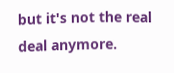but it's not the real deal anymore.